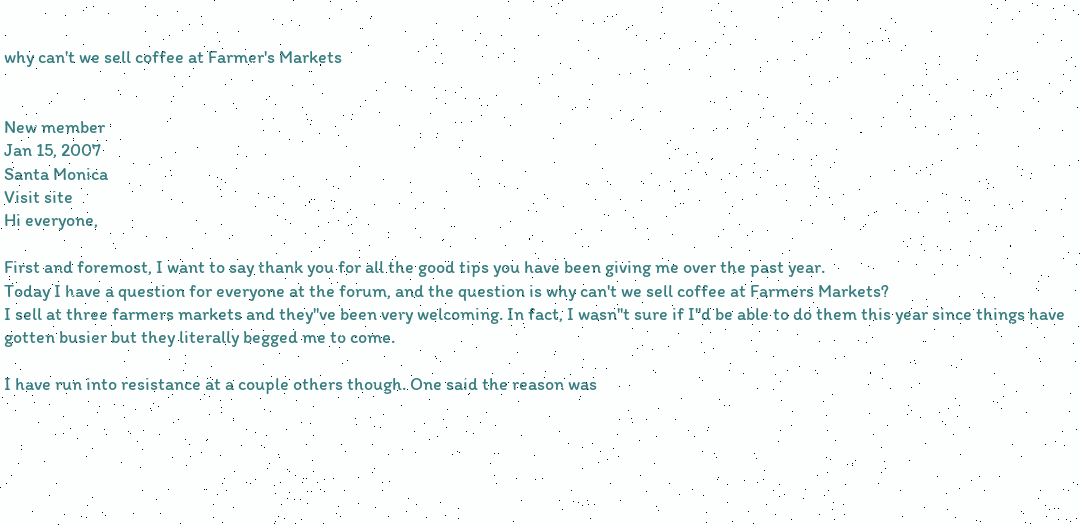why can't we sell coffee at Farmer's Markets


New member
Jan 15, 2007
Santa Monica
Visit site
Hi everyone,

First and foremost, I want to say thank you for all the good tips you have been giving me over the past year.
Today I have a question for everyone at the forum, and the question is why can't we sell coffee at Farmers Markets?
I sell at three farmers markets and they''ve been very welcoming. In fact, I wasn''t sure if I''d be able to do them this year since things have gotten busier but they literally begged me to come.

I have run into resistance at a couple others though. One said the reason was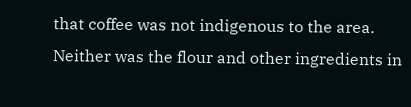that coffee was not indigenous to the area. Neither was the flour and other ingredients in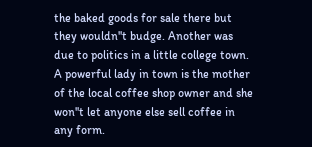the baked goods for sale there but they wouldn''t budge. Another was due to politics in a little college town. A powerful lady in town is the mother of the local coffee shop owner and she won''t let anyone else sell coffee in any form.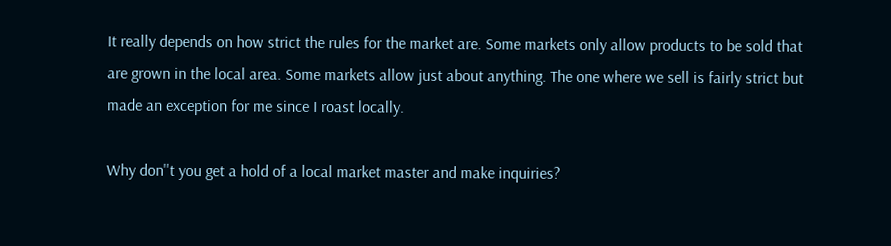It really depends on how strict the rules for the market are. Some markets only allow products to be sold that are grown in the local area. Some markets allow just about anything. The one where we sell is fairly strict but made an exception for me since I roast locally.

Why don''t you get a hold of a local market master and make inquiries?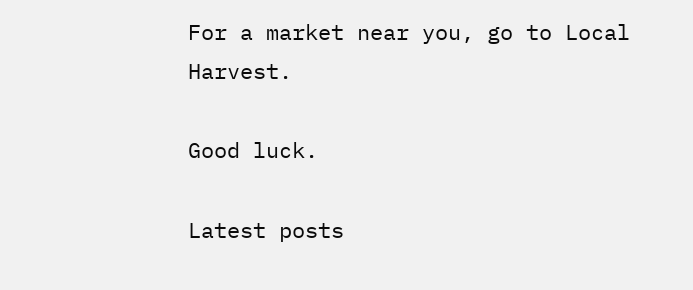For a market near you, go to Local Harvest.

Good luck.

Latest posts